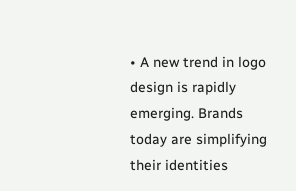• A new trend in logo design is rapidly emerging. Brands today are simplifying their identities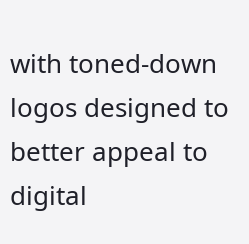with toned-down logos designed to better appeal to digital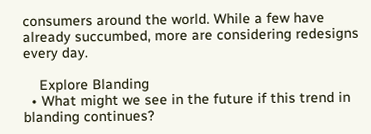consumers around the world. While a few have already succumbed, more are considering redesigns every day.

    Explore Blanding
  • What might we see in the future if this trend in blanding continues?